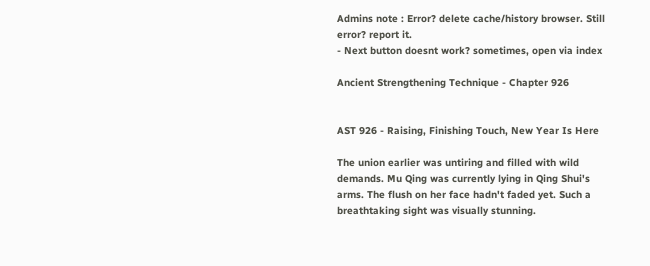Admins note : Error? delete cache/history browser. Still error? report it.
- Next button doesnt work? sometimes, open via index

Ancient Strengthening Technique - Chapter 926


AST 926 - Raising, Finishing Touch, New Year Is Here

The union earlier was untiring and filled with wild demands. Mu Qing was currently lying in Qing Shui's arms. The flush on her face hadn't faded yet. Such a breathtaking sight was visually stunning.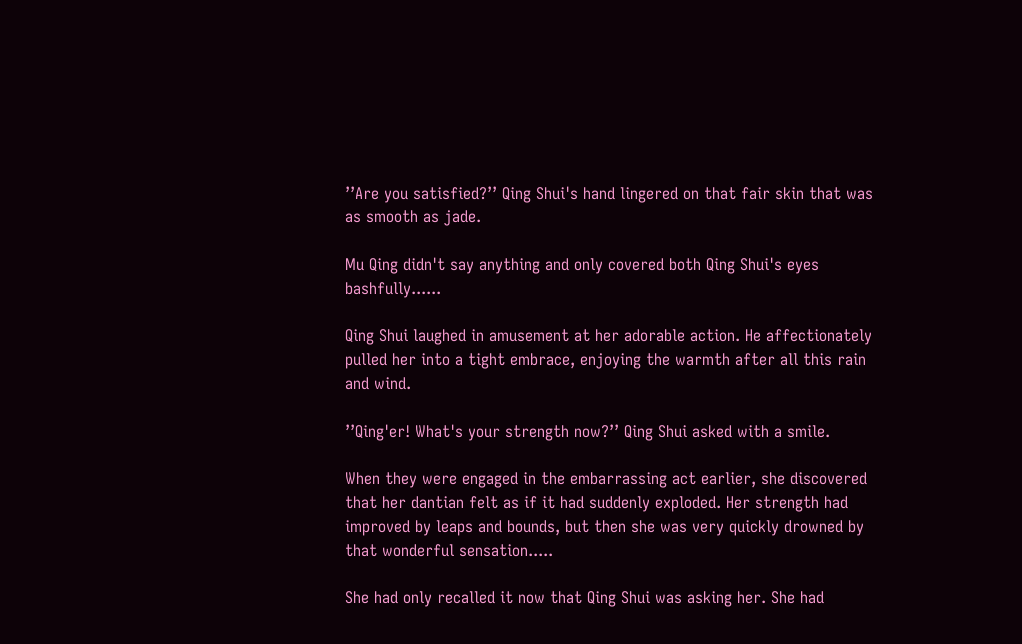’’Are you satisfied?’’ Qing Shui's hand lingered on that fair skin that was as smooth as jade.

Mu Qing didn't say anything and only covered both Qing Shui's eyes bashfully......

Qing Shui laughed in amusement at her adorable action. He affectionately pulled her into a tight embrace, enjoying the warmth after all this rain and wind.

’’Qing'er! What's your strength now?’’ Qing Shui asked with a smile.

When they were engaged in the embarrassing act earlier, she discovered that her dantian felt as if it had suddenly exploded. Her strength had improved by leaps and bounds, but then she was very quickly drowned by that wonderful sensation.....

She had only recalled it now that Qing Shui was asking her. She had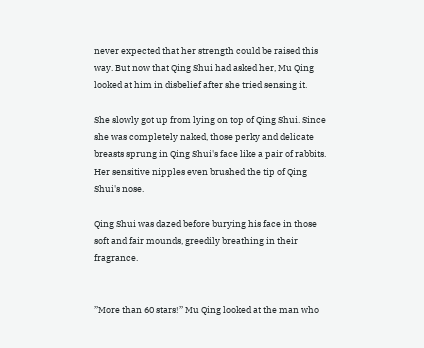never expected that her strength could be raised this way. But now that Qing Shui had asked her, Mu Qing looked at him in disbelief after she tried sensing it.

She slowly got up from lying on top of Qing Shui. Since she was completely naked, those perky and delicate breasts sprung in Qing Shui's face like a pair of rabbits. Her sensitive nipples even brushed the tip of Qing Shui's nose.

Qing Shui was dazed before burying his face in those soft and fair mounds, greedily breathing in their fragrance.


’’More than 60 stars!’’ Mu Qing looked at the man who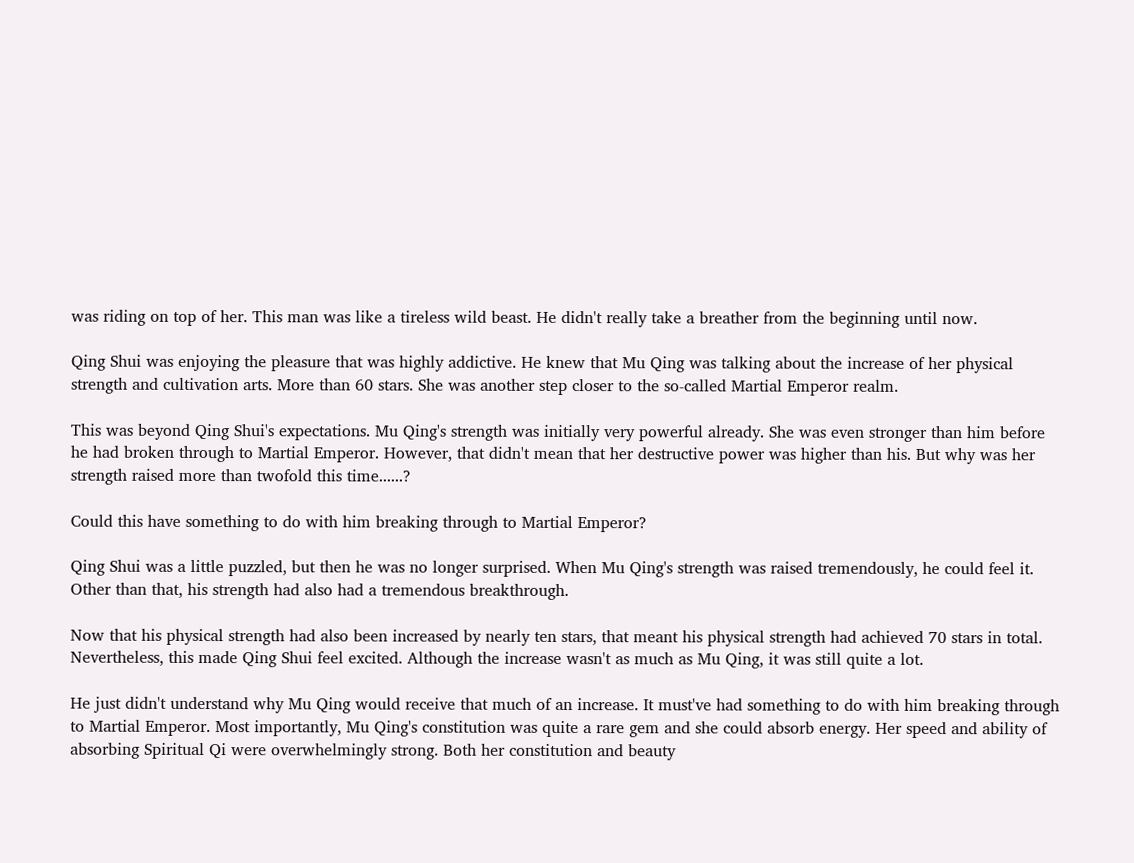was riding on top of her. This man was like a tireless wild beast. He didn't really take a breather from the beginning until now.

Qing Shui was enjoying the pleasure that was highly addictive. He knew that Mu Qing was talking about the increase of her physical strength and cultivation arts. More than 60 stars. She was another step closer to the so-called Martial Emperor realm.

This was beyond Qing Shui's expectations. Mu Qing's strength was initially very powerful already. She was even stronger than him before he had broken through to Martial Emperor. However, that didn't mean that her destructive power was higher than his. But why was her strength raised more than twofold this time......?

Could this have something to do with him breaking through to Martial Emperor?

Qing Shui was a little puzzled, but then he was no longer surprised. When Mu Qing's strength was raised tremendously, he could feel it. Other than that, his strength had also had a tremendous breakthrough.

Now that his physical strength had also been increased by nearly ten stars, that meant his physical strength had achieved 70 stars in total. Nevertheless, this made Qing Shui feel excited. Although the increase wasn't as much as Mu Qing, it was still quite a lot.

He just didn't understand why Mu Qing would receive that much of an increase. It must've had something to do with him breaking through to Martial Emperor. Most importantly, Mu Qing's constitution was quite a rare gem and she could absorb energy. Her speed and ability of absorbing Spiritual Qi were overwhelmingly strong. Both her constitution and beauty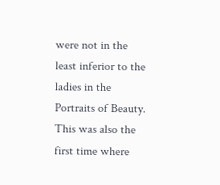were not in the least inferior to the ladies in the Portraits of Beauty. This was also the first time where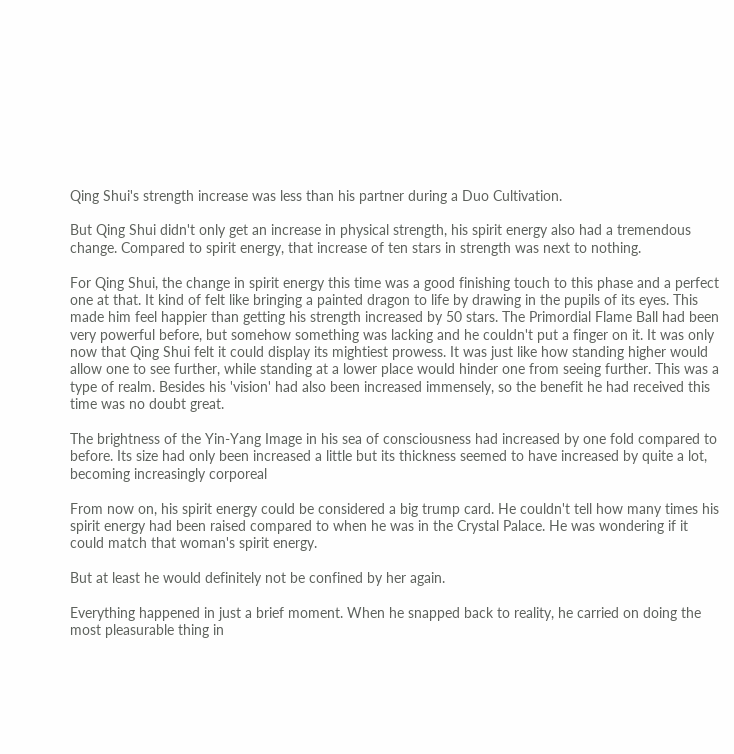Qing Shui's strength increase was less than his partner during a Duo Cultivation.

But Qing Shui didn't only get an increase in physical strength, his spirit energy also had a tremendous change. Compared to spirit energy, that increase of ten stars in strength was next to nothing.

For Qing Shui, the change in spirit energy this time was a good finishing touch to this phase and a perfect one at that. It kind of felt like bringing a painted dragon to life by drawing in the pupils of its eyes. This made him feel happier than getting his strength increased by 50 stars. The Primordial Flame Ball had been very powerful before, but somehow something was lacking and he couldn't put a finger on it. It was only now that Qing Shui felt it could display its mightiest prowess. It was just like how standing higher would allow one to see further, while standing at a lower place would hinder one from seeing further. This was a type of realm. Besides his 'vision' had also been increased immensely, so the benefit he had received this time was no doubt great.

The brightness of the Yin-Yang Image in his sea of consciousness had increased by one fold compared to before. Its size had only been increased a little but its thickness seemed to have increased by quite a lot, becoming increasingly corporeal

From now on, his spirit energy could be considered a big trump card. He couldn't tell how many times his spirit energy had been raised compared to when he was in the Crystal Palace. He was wondering if it could match that woman's spirit energy.

But at least he would definitely not be confined by her again.

Everything happened in just a brief moment. When he snapped back to reality, he carried on doing the most pleasurable thing in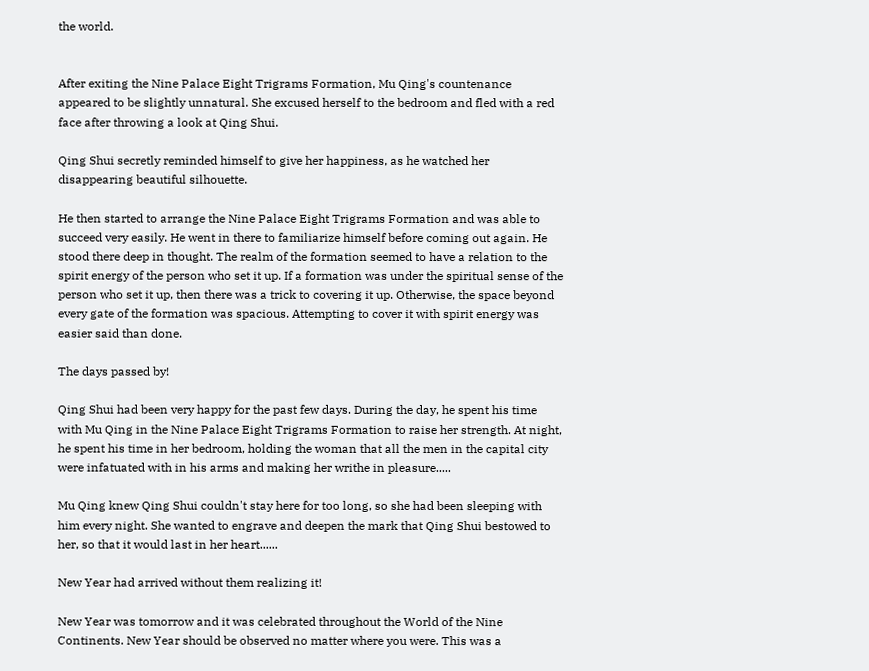the world.


After exiting the Nine Palace Eight Trigrams Formation, Mu Qing's countenance appeared to be slightly unnatural. She excused herself to the bedroom and fled with a red face after throwing a look at Qing Shui.

Qing Shui secretly reminded himself to give her happiness, as he watched her disappearing beautiful silhouette.

He then started to arrange the Nine Palace Eight Trigrams Formation and was able to succeed very easily. He went in there to familiarize himself before coming out again. He stood there deep in thought. The realm of the formation seemed to have a relation to the spirit energy of the person who set it up. If a formation was under the spiritual sense of the person who set it up, then there was a trick to covering it up. Otherwise, the space beyond every gate of the formation was spacious. Attempting to cover it with spirit energy was easier said than done.

The days passed by!

Qing Shui had been very happy for the past few days. During the day, he spent his time with Mu Qing in the Nine Palace Eight Trigrams Formation to raise her strength. At night, he spent his time in her bedroom, holding the woman that all the men in the capital city were infatuated with in his arms and making her writhe in pleasure.....

Mu Qing knew Qing Shui couldn't stay here for too long, so she had been sleeping with him every night. She wanted to engrave and deepen the mark that Qing Shui bestowed to her, so that it would last in her heart......

New Year had arrived without them realizing it!

New Year was tomorrow and it was celebrated throughout the World of the Nine Continents. New Year should be observed no matter where you were. This was a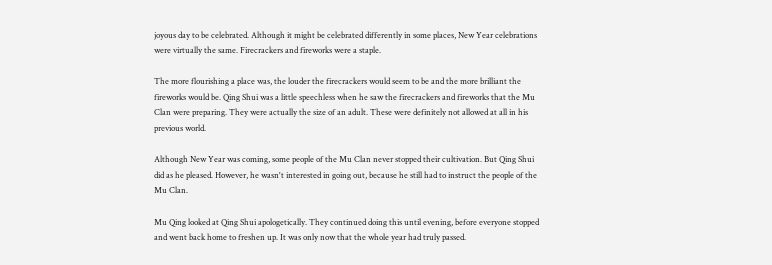joyous day to be celebrated. Although it might be celebrated differently in some places, New Year celebrations were virtually the same. Firecrackers and fireworks were a staple.

The more flourishing a place was, the louder the firecrackers would seem to be and the more brilliant the fireworks would be. Qing Shui was a little speechless when he saw the firecrackers and fireworks that the Mu Clan were preparing. They were actually the size of an adult. These were definitely not allowed at all in his previous world.

Although New Year was coming, some people of the Mu Clan never stopped their cultivation. But Qing Shui did as he pleased. However, he wasn't interested in going out, because he still had to instruct the people of the Mu Clan.

Mu Qing looked at Qing Shui apologetically. They continued doing this until evening, before everyone stopped and went back home to freshen up. It was only now that the whole year had truly passed.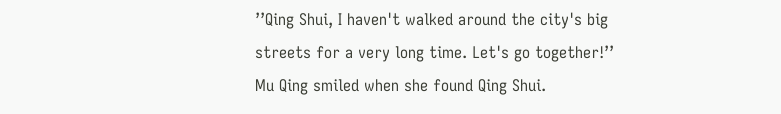’’Qing Shui, I haven't walked around the city's big streets for a very long time. Let's go together!’’ Mu Qing smiled when she found Qing Shui.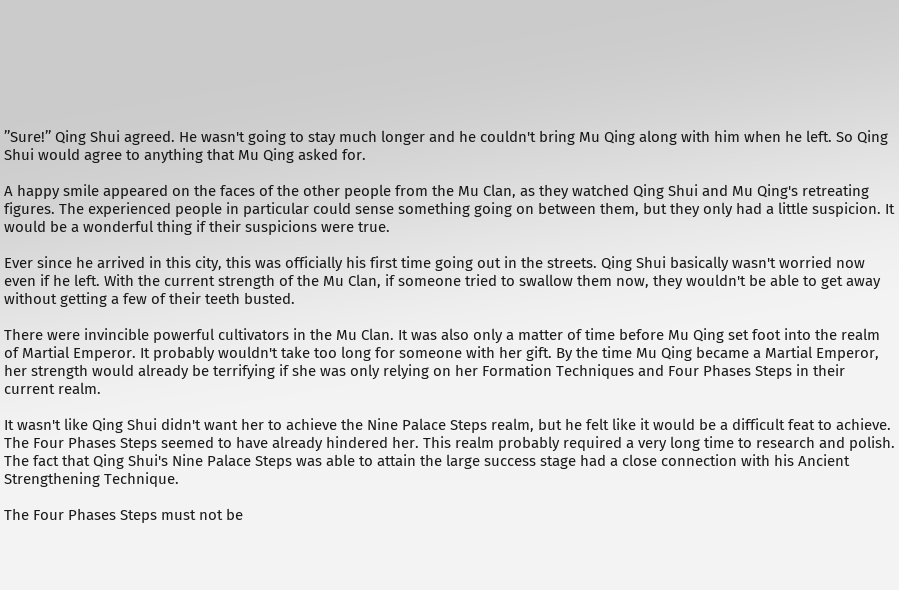’’Sure!’’ Qing Shui agreed. He wasn't going to stay much longer and he couldn't bring Mu Qing along with him when he left. So Qing Shui would agree to anything that Mu Qing asked for.

A happy smile appeared on the faces of the other people from the Mu Clan, as they watched Qing Shui and Mu Qing's retreating figures. The experienced people in particular could sense something going on between them, but they only had a little suspicion. It would be a wonderful thing if their suspicions were true.

Ever since he arrived in this city, this was officially his first time going out in the streets. Qing Shui basically wasn't worried now even if he left. With the current strength of the Mu Clan, if someone tried to swallow them now, they wouldn't be able to get away without getting a few of their teeth busted.

There were invincible powerful cultivators in the Mu Clan. It was also only a matter of time before Mu Qing set foot into the realm of Martial Emperor. It probably wouldn't take too long for someone with her gift. By the time Mu Qing became a Martial Emperor, her strength would already be terrifying if she was only relying on her Formation Techniques and Four Phases Steps in their current realm.

It wasn't like Qing Shui didn't want her to achieve the Nine Palace Steps realm, but he felt like it would be a difficult feat to achieve. The Four Phases Steps seemed to have already hindered her. This realm probably required a very long time to research and polish. The fact that Qing Shui's Nine Palace Steps was able to attain the large success stage had a close connection with his Ancient Strengthening Technique.

The Four Phases Steps must not be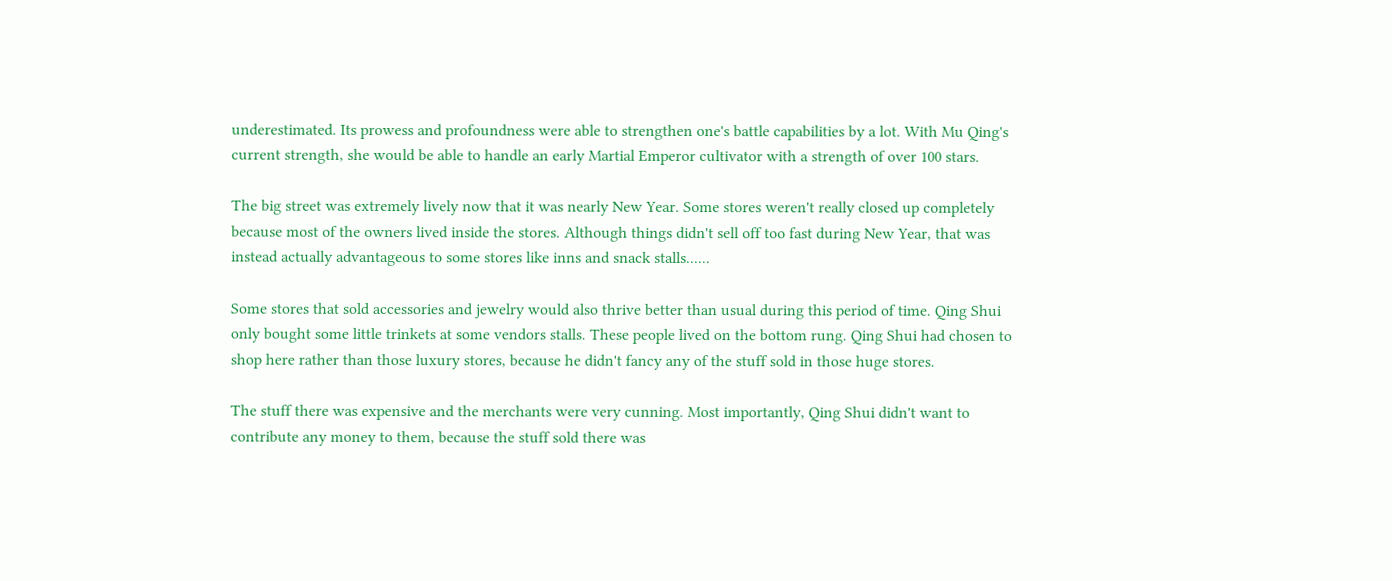underestimated. Its prowess and profoundness were able to strengthen one's battle capabilities by a lot. With Mu Qing's current strength, she would be able to handle an early Martial Emperor cultivator with a strength of over 100 stars.

The big street was extremely lively now that it was nearly New Year. Some stores weren't really closed up completely because most of the owners lived inside the stores. Although things didn't sell off too fast during New Year, that was instead actually advantageous to some stores like inns and snack stalls......

Some stores that sold accessories and jewelry would also thrive better than usual during this period of time. Qing Shui only bought some little trinkets at some vendors stalls. These people lived on the bottom rung. Qing Shui had chosen to shop here rather than those luxury stores, because he didn't fancy any of the stuff sold in those huge stores.

The stuff there was expensive and the merchants were very cunning. Most importantly, Qing Shui didn't want to contribute any money to them, because the stuff sold there was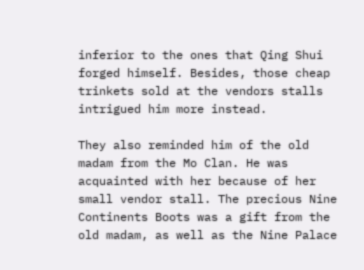inferior to the ones that Qing Shui forged himself. Besides, those cheap trinkets sold at the vendors stalls intrigued him more instead.

They also reminded him of the old madam from the Mo Clan. He was acquainted with her because of her small vendor stall. The precious Nine Continents Boots was a gift from the old madam, as well as the Nine Palace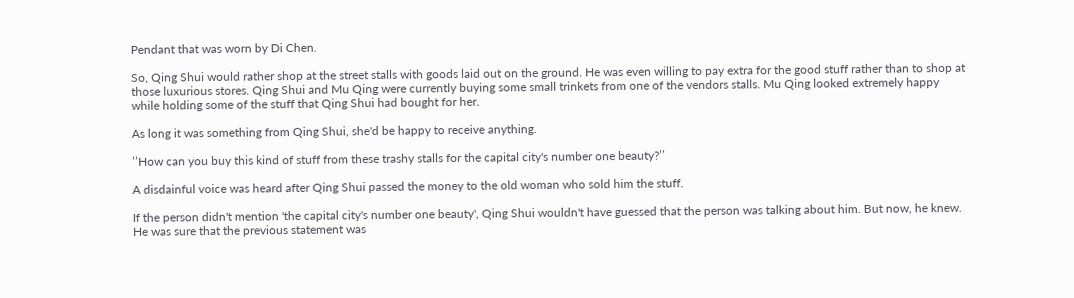Pendant that was worn by Di Chen.

So, Qing Shui would rather shop at the street stalls with goods laid out on the ground. He was even willing to pay extra for the good stuff rather than to shop at those luxurious stores. Qing Shui and Mu Qing were currently buying some small trinkets from one of the vendors stalls. Mu Qing looked extremely happy while holding some of the stuff that Qing Shui had bought for her.

As long it was something from Qing Shui, she'd be happy to receive anything.

’’How can you buy this kind of stuff from these trashy stalls for the capital city's number one beauty?’’

A disdainful voice was heard after Qing Shui passed the money to the old woman who sold him the stuff.

If the person didn't mention 'the capital city's number one beauty', Qing Shui wouldn't have guessed that the person was talking about him. But now, he knew. He was sure that the previous statement was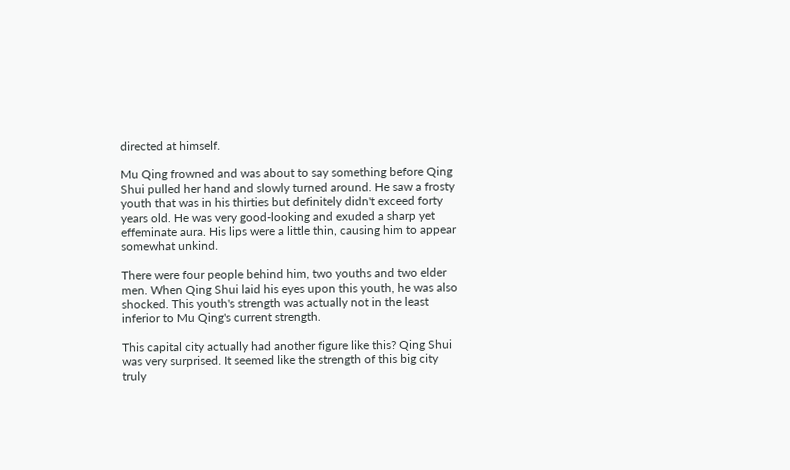directed at himself.

Mu Qing frowned and was about to say something before Qing Shui pulled her hand and slowly turned around. He saw a frosty youth that was in his thirties but definitely didn't exceed forty years old. He was very good-looking and exuded a sharp yet effeminate aura. His lips were a little thin, causing him to appear somewhat unkind.

There were four people behind him, two youths and two elder men. When Qing Shui laid his eyes upon this youth, he was also shocked. This youth's strength was actually not in the least inferior to Mu Qing's current strength.

This capital city actually had another figure like this? Qing Shui was very surprised. It seemed like the strength of this big city truly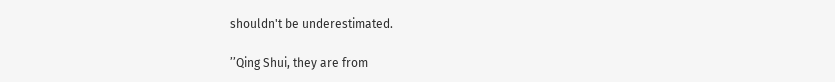shouldn't be underestimated.

’’Qing Shui, they are from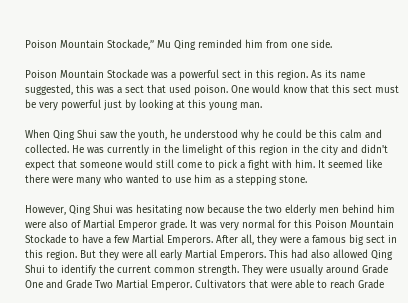Poison Mountain Stockade,’’ Mu Qing reminded him from one side.

Poison Mountain Stockade was a powerful sect in this region. As its name suggested, this was a sect that used poison. One would know that this sect must be very powerful just by looking at this young man.

When Qing Shui saw the youth, he understood why he could be this calm and collected. He was currently in the limelight of this region in the city and didn't expect that someone would still come to pick a fight with him. It seemed like there were many who wanted to use him as a stepping stone.

However, Qing Shui was hesitating now because the two elderly men behind him were also of Martial Emperor grade. It was very normal for this Poison Mountain Stockade to have a few Martial Emperors. After all, they were a famous big sect in this region. But they were all early Martial Emperors. This had also allowed Qing Shui to identify the current common strength. They were usually around Grade One and Grade Two Martial Emperor. Cultivators that were able to reach Grade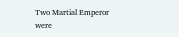Two Martial Emperor were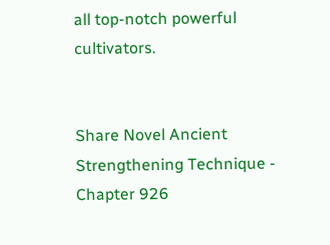all top-notch powerful cultivators.


Share Novel Ancient Strengthening Technique - Chapter 926